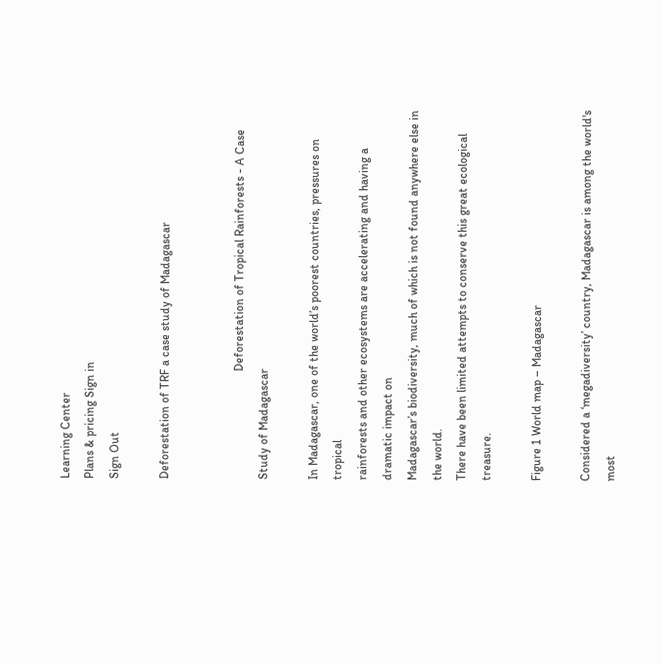Learning Center
Plans & pricing Sign in
Sign Out

Deforestation of TRF a case study of Madagascar


                                    Deforestation of Tropical Rainforests - A Case Study of Madagascar

In Madagascar, one of the world’s poorest countries, pressures on tropical
rainforests and other ecosystems are accelerating and having a dramatic impact on
Madagascar’s biodiversity, much of which is not found anywhere else in the world.
There have been limited attempts to conserve this great ecological treasure.

Figure 1 World map – Madagascar

Considered a ‘megadiversity’ country, Madagascar is among the world's most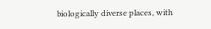biologically diverse places, with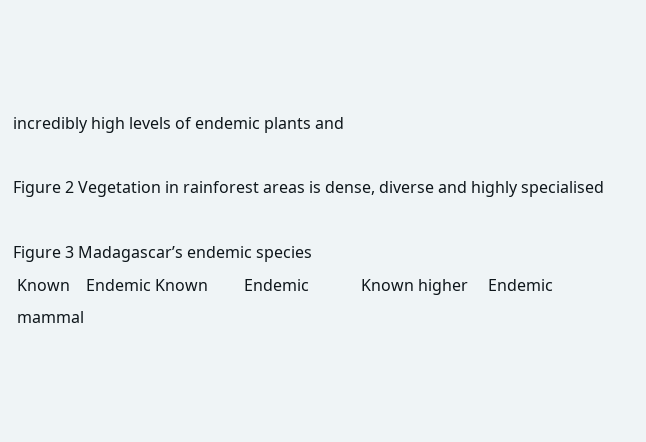incredibly high levels of endemic plants and

Figure 2 Vegetation in rainforest areas is dense, diverse and highly specialised

Figure 3 Madagascar’s endemic species
 Known    Endemic Known         Endemic             Known higher     Endemic
 mammal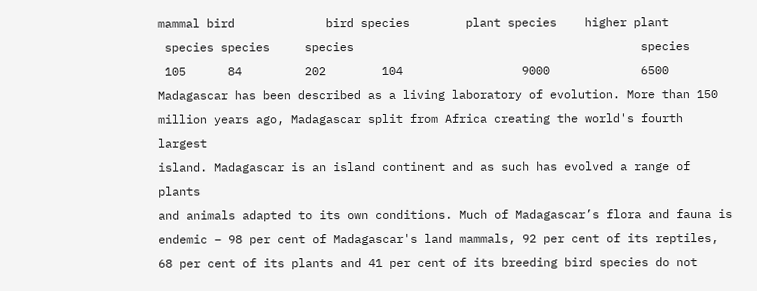mammal bird             bird species        plant species    higher plant
 species species     species                                         species
 105      84         202        104                 9000             6500
Madagascar has been described as a living laboratory of evolution. More than 150
million years ago, Madagascar split from Africa creating the world's fourth largest
island. Madagascar is an island continent and as such has evolved a range of plants
and animals adapted to its own conditions. Much of Madagascar’s flora and fauna is
endemic – 98 per cent of Madagascar's land mammals, 92 per cent of its reptiles,
68 per cent of its plants and 41 per cent of its breeding bird species do not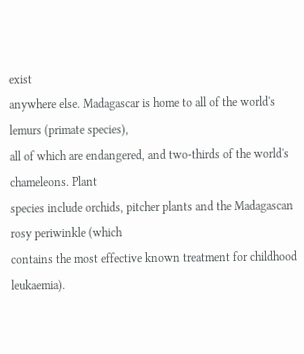exist
anywhere else. Madagascar is home to all of the world's lemurs (primate species),
all of which are endangered, and two-thirds of the world's chameleons. Plant
species include orchids, pitcher plants and the Madagascan rosy periwinkle (which
contains the most effective known treatment for childhood leukaemia).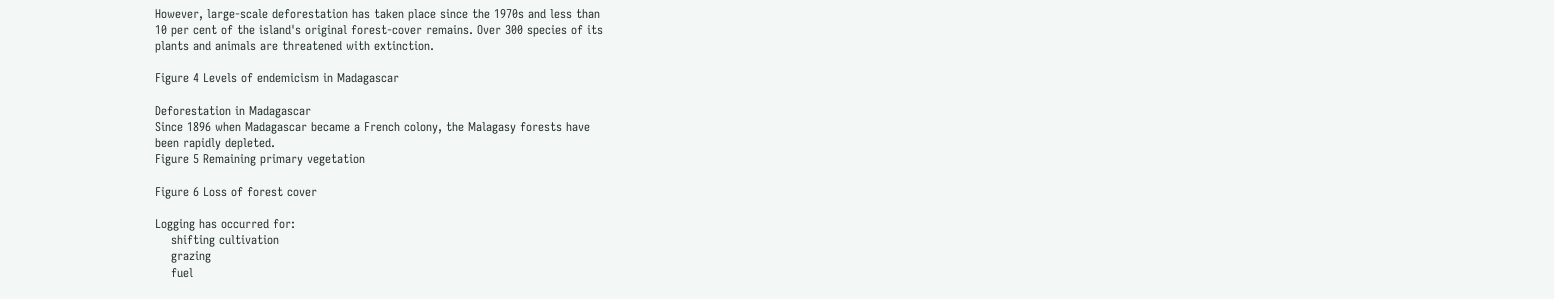However, large-scale deforestation has taken place since the 1970s and less than
10 per cent of the island's original forest-cover remains. Over 300 species of its
plants and animals are threatened with extinction.

Figure 4 Levels of endemicism in Madagascar

Deforestation in Madagascar
Since 1896 when Madagascar became a French colony, the Malagasy forests have
been rapidly depleted.
Figure 5 Remaining primary vegetation

Figure 6 Loss of forest cover

Logging has occurred for:
    shifting cultivation
    grazing
    fuel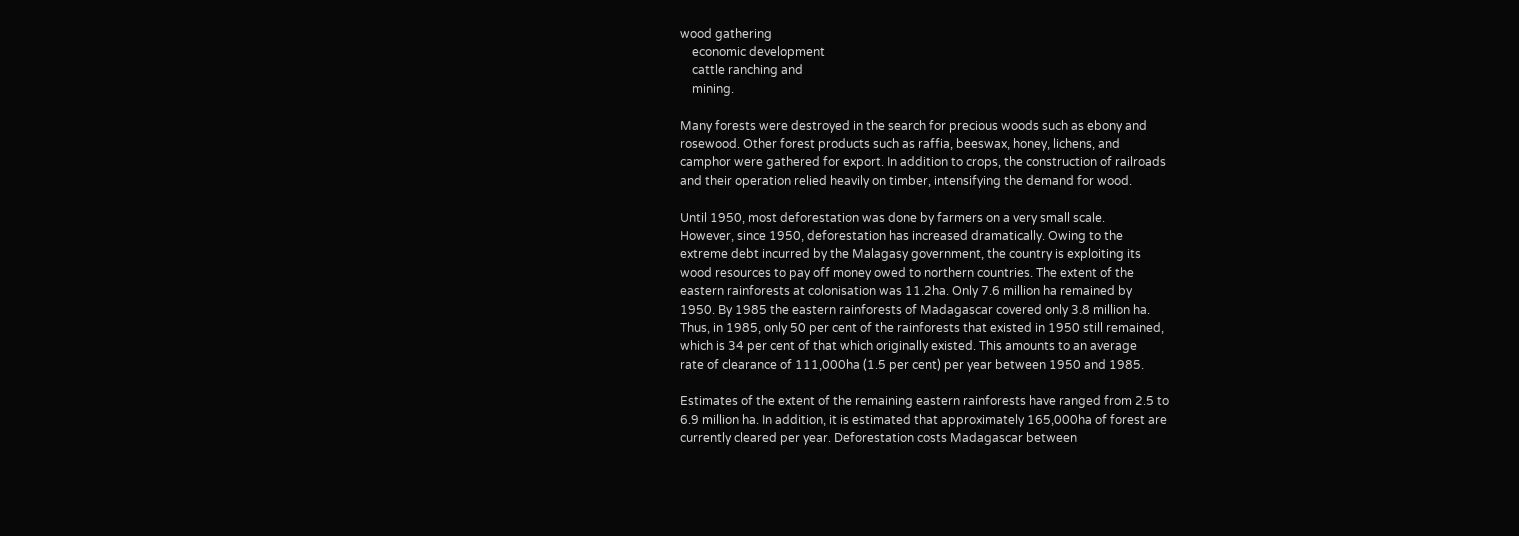wood gathering
    economic development
    cattle ranching and
    mining.

Many forests were destroyed in the search for precious woods such as ebony and
rosewood. Other forest products such as raffia, beeswax, honey, lichens, and
camphor were gathered for export. In addition to crops, the construction of railroads
and their operation relied heavily on timber, intensifying the demand for wood.

Until 1950, most deforestation was done by farmers on a very small scale.
However, since 1950, deforestation has increased dramatically. Owing to the
extreme debt incurred by the Malagasy government, the country is exploiting its
wood resources to pay off money owed to northern countries. The extent of the
eastern rainforests at colonisation was 11.2ha. Only 7.6 million ha remained by
1950. By 1985 the eastern rainforests of Madagascar covered only 3.8 million ha.
Thus, in 1985, only 50 per cent of the rainforests that existed in 1950 still remained,
which is 34 per cent of that which originally existed. This amounts to an average
rate of clearance of 111,000ha (1.5 per cent) per year between 1950 and 1985.

Estimates of the extent of the remaining eastern rainforests have ranged from 2.5 to
6.9 million ha. In addition, it is estimated that approximately 165,000ha of forest are
currently cleared per year. Deforestation costs Madagascar between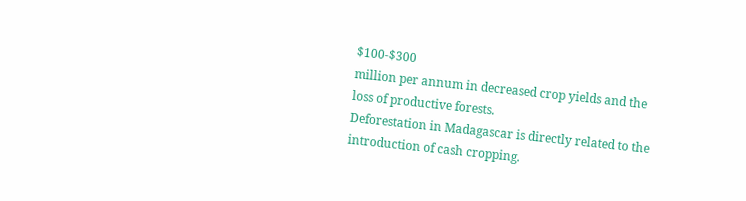$100-$300
million per annum in decreased crop yields and the loss of productive forests.
Deforestation in Madagascar is directly related to the introduction of cash cropping.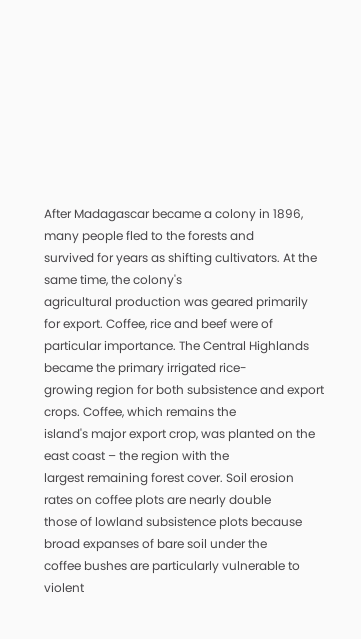After Madagascar became a colony in 1896, many people fled to the forests and
survived for years as shifting cultivators. At the same time, the colony's
agricultural production was geared primarily for export. Coffee, rice and beef were of
particular importance. The Central Highlands became the primary irrigated rice-
growing region for both subsistence and export crops. Coffee, which remains the
island's major export crop, was planted on the east coast – the region with the
largest remaining forest cover. Soil erosion rates on coffee plots are nearly double
those of lowland subsistence plots because broad expanses of bare soil under the
coffee bushes are particularly vulnerable to violent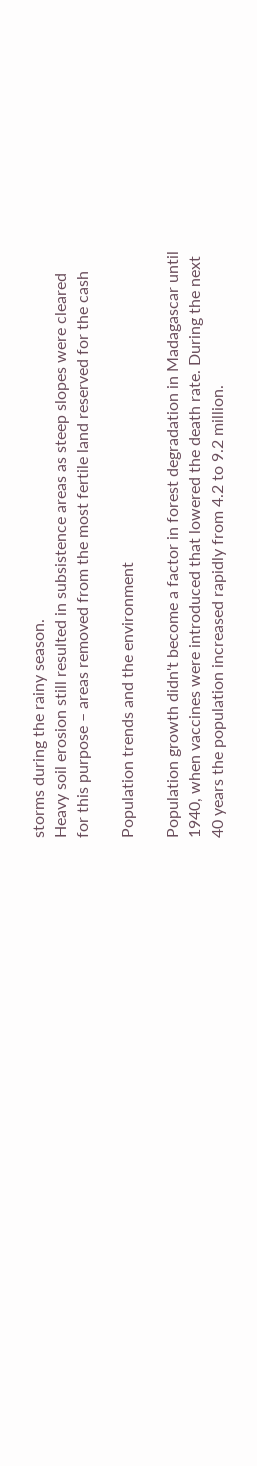storms during the rainy season.
Heavy soil erosion still resulted in subsistence areas as steep slopes were cleared
for this purpose – areas removed from the most fertile land reserved for the cash

Population trends and the environment

Population growth didn't become a factor in forest degradation in Madagascar until
1940, when vaccines were introduced that lowered the death rate. During the next
40 years the population increased rapidly from 4.2 to 9.2 million.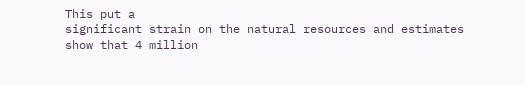This put a
significant strain on the natural resources and estimates show that 4 million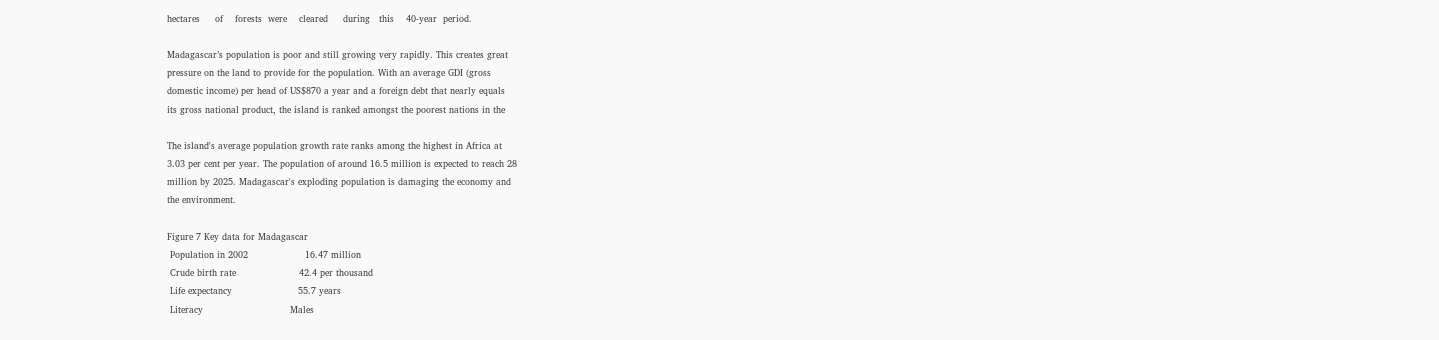hectares     of    forests  were    cleared     during   this    40-year  period.

Madagascar’s population is poor and still growing very rapidly. This creates great
pressure on the land to provide for the population. With an average GDI (gross
domestic income) per head of US$870 a year and a foreign debt that nearly equals
its gross national product, the island is ranked amongst the poorest nations in the

The island's average population growth rate ranks among the highest in Africa at
3.03 per cent per year. The population of around 16.5 million is expected to reach 28
million by 2025. Madagascar's exploding population is damaging the economy and
the environment.

Figure 7 Key data for Madagascar
 Population in 2002                   16.47 million
 Crude birth rate                     42.4 per thousand
 Life expectancy                      55.7 years
 Literacy                             Males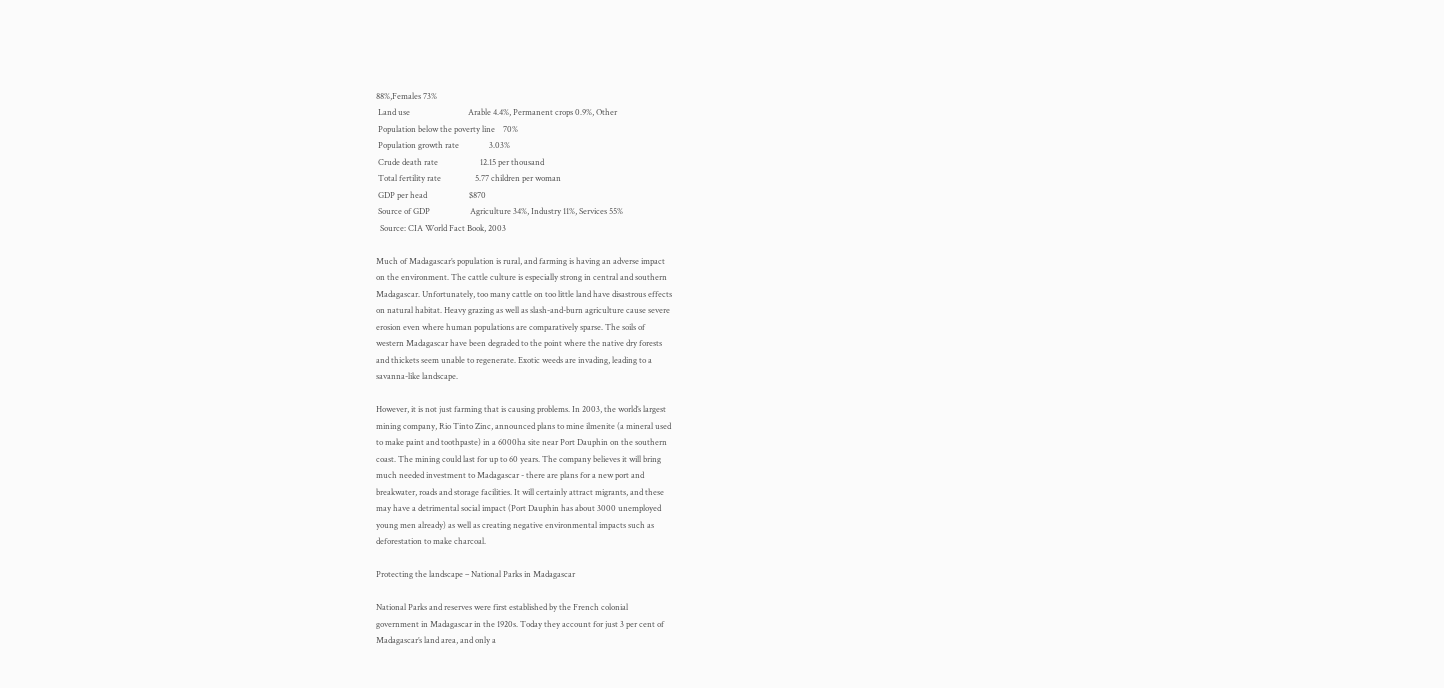88%,Females 73%
 Land use                             Arable 4.4%, Permanent crops 0.9%, Other
 Population below the poverty line    70%
 Population growth rate               3.03%
 Crude death rate                     12.15 per thousand
 Total fertility rate                 5.77 children per woman
 GDP per head                     $870
 Source of GDP                    Agriculture 34%, Industry 11%, Services 55%
  Source: CIA World Fact Book, 2003

Much of Madagascar’s population is rural, and farming is having an adverse impact
on the environment. The cattle culture is especially strong in central and southern
Madagascar. Unfortunately, too many cattle on too little land have disastrous effects
on natural habitat. Heavy grazing as well as slash-and-burn agriculture cause severe
erosion even where human populations are comparatively sparse. The soils of
western Madagascar have been degraded to the point where the native dry forests
and thickets seem unable to regenerate. Exotic weeds are invading, leading to a
savanna-like landscape.

However, it is not just farming that is causing problems. In 2003, the world’s largest
mining company, Rio Tinto Zinc, announced plans to mine ilmenite (a mineral used
to make paint and toothpaste) in a 6000ha site near Port Dauphin on the southern
coast. The mining could last for up to 60 years. The company believes it will bring
much needed investment to Madagascar - there are plans for a new port and
breakwater, roads and storage facilities. It will certainly attract migrants, and these
may have a detrimental social impact (Port Dauphin has about 3000 unemployed
young men already) as well as creating negative environmental impacts such as
deforestation to make charcoal.

Protecting the landscape – National Parks in Madagascar

National Parks and reserves were first established by the French colonial
government in Madagascar in the 1920s. Today they account for just 3 per cent of
Madagascar’s land area, and only a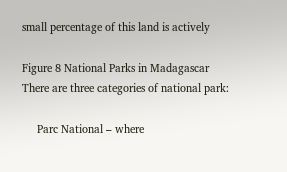small percentage of this land is actively

Figure 8 National Parks in Madagascar
There are three categories of national park:

     Parc National – where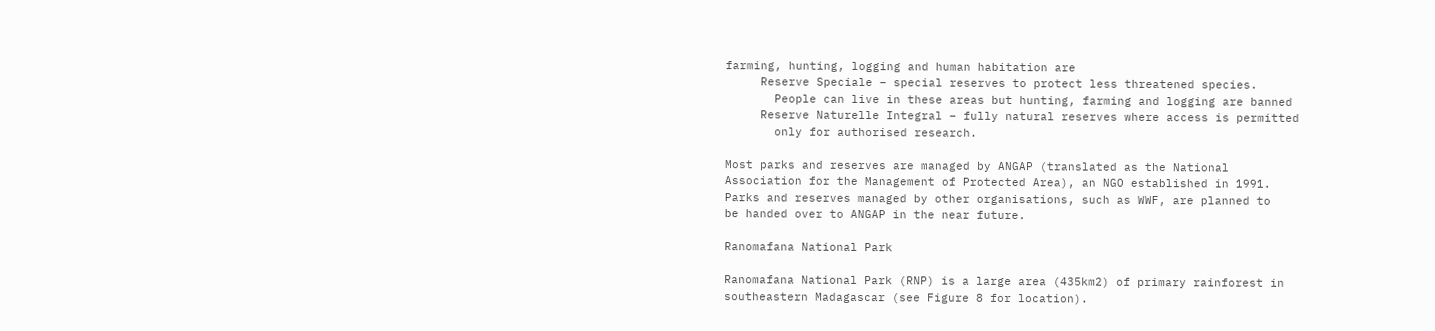farming, hunting, logging and human habitation are
     Reserve Speciale – special reserves to protect less threatened species.
       People can live in these areas but hunting, farming and logging are banned
     Reserve Naturelle Integral – fully natural reserves where access is permitted
       only for authorised research.

Most parks and reserves are managed by ANGAP (translated as the National
Association for the Management of Protected Area), an NGO established in 1991.
Parks and reserves managed by other organisations, such as WWF, are planned to
be handed over to ANGAP in the near future.

Ranomafana National Park

Ranomafana National Park (RNP) is a large area (435km2) of primary rainforest in
southeastern Madagascar (see Figure 8 for location).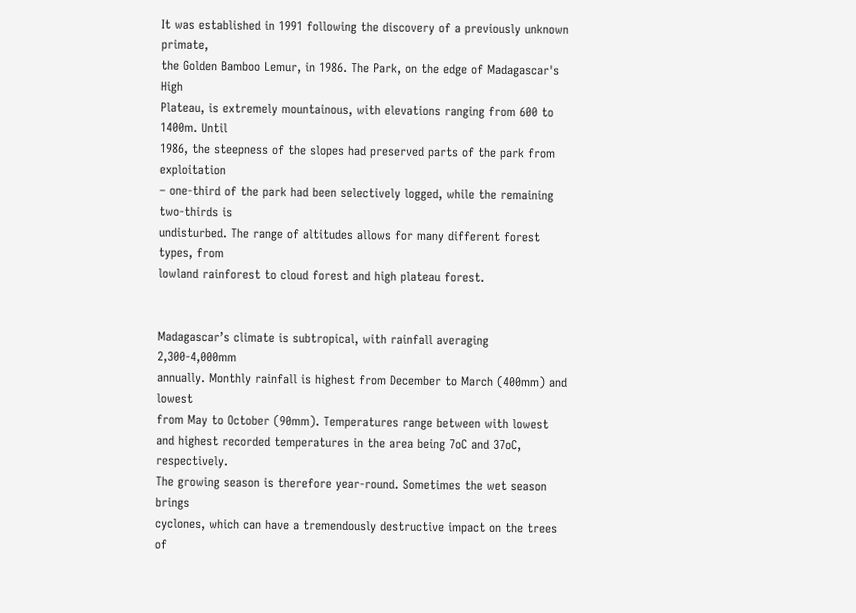It was established in 1991 following the discovery of a previously unknown primate,
the Golden Bamboo Lemur, in 1986. The Park, on the edge of Madagascar's High
Plateau, is extremely mountainous, with elevations ranging from 600 to 1400m. Until
1986, the steepness of the slopes had preserved parts of the park from exploitation
– one-third of the park had been selectively logged, while the remaining two-thirds is
undisturbed. The range of altitudes allows for many different forest types, from
lowland rainforest to cloud forest and high plateau forest.


Madagascar’s climate is subtropical, with rainfall averaging 2,300-4,000mm
annually. Monthly rainfall is highest from December to March (400mm) and lowest
from May to October (90mm). Temperatures range between with lowest
and highest recorded temperatures in the area being 7oC and 37oC, respectively.
The growing season is therefore year-round. Sometimes the wet season brings
cyclones, which can have a tremendously destructive impact on the trees of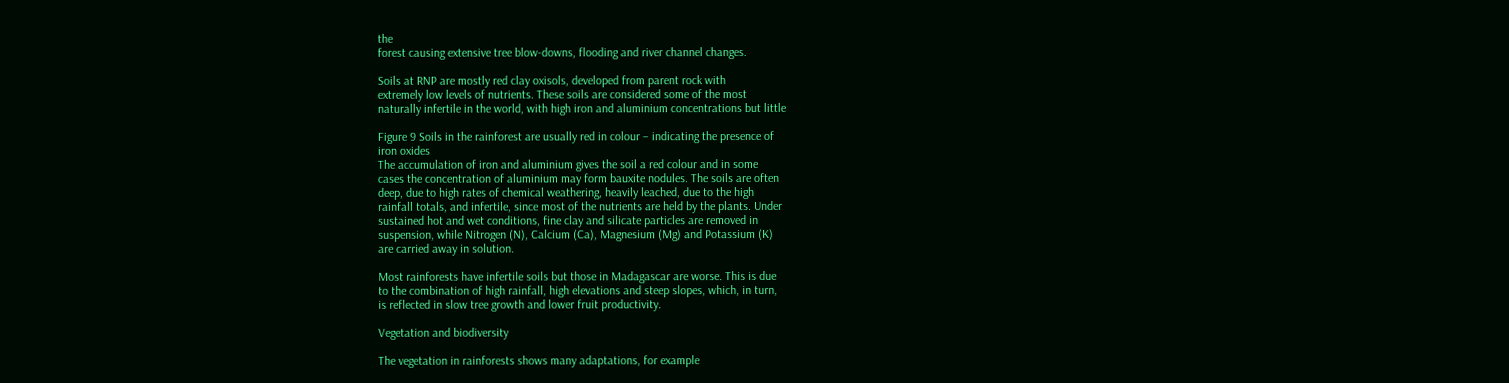the
forest causing extensive tree blow-downs, flooding and river channel changes.

Soils at RNP are mostly red clay oxisols, developed from parent rock with
extremely low levels of nutrients. These soils are considered some of the most
naturally infertile in the world, with high iron and aluminium concentrations but little

Figure 9 Soils in the rainforest are usually red in colour – indicating the presence of
iron oxides
The accumulation of iron and aluminium gives the soil a red colour and in some
cases the concentration of aluminium may form bauxite nodules. The soils are often
deep, due to high rates of chemical weathering, heavily leached, due to the high
rainfall totals, and infertile, since most of the nutrients are held by the plants. Under
sustained hot and wet conditions, fine clay and silicate particles are removed in
suspension, while Nitrogen (N), Calcium (Ca), Magnesium (Mg) and Potassium (K)
are carried away in solution.

Most rainforests have infertile soils but those in Madagascar are worse. This is due
to the combination of high rainfall, high elevations and steep slopes, which, in turn,
is reflected in slow tree growth and lower fruit productivity.

Vegetation and biodiversity

The vegetation in rainforests shows many adaptations, for example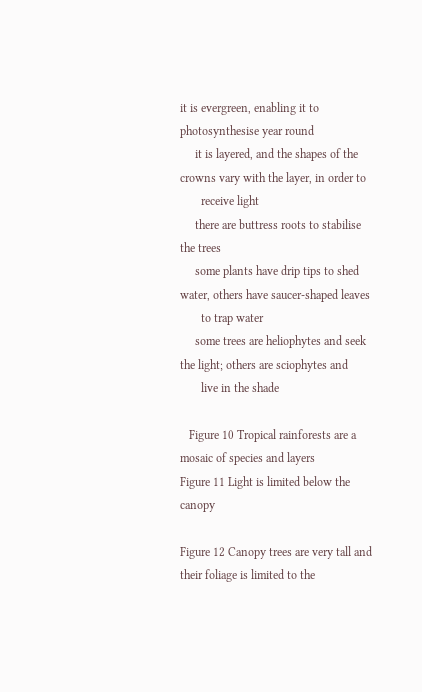it is evergreen, enabling it to photosynthesise year round
     it is layered, and the shapes of the crowns vary with the layer, in order to
       receive light
     there are buttress roots to stabilise the trees
     some plants have drip tips to shed water, others have saucer-shaped leaves
       to trap water
     some trees are heliophytes and seek the light; others are sciophytes and
       live in the shade

   Figure 10 Tropical rainforests are a mosaic of species and layers
Figure 11 Light is limited below the canopy

Figure 12 Canopy trees are very tall and their foliage is limited to the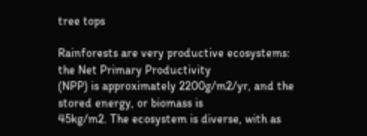tree tops

Rainforests are very productive ecosystems: the Net Primary Productivity
(NPP) is approximately 2200g/m2/yr, and the stored energy, or biomass is
45kg/m2. The ecosystem is diverse, with as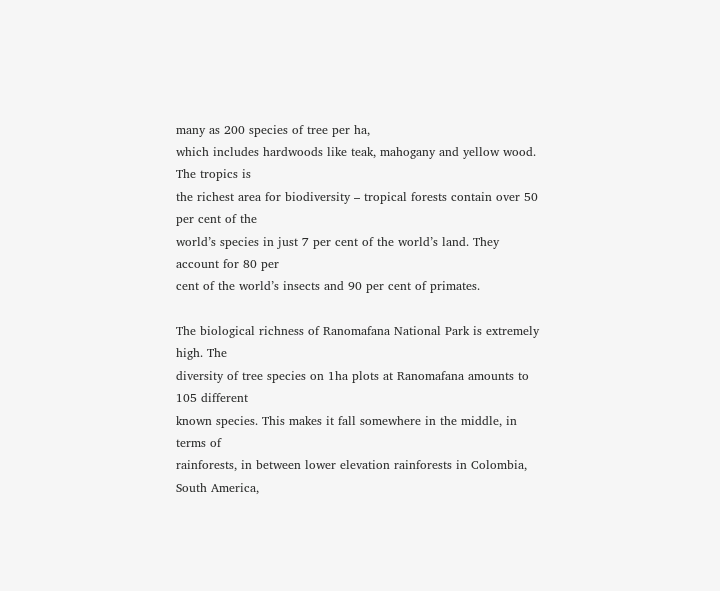many as 200 species of tree per ha,
which includes hardwoods like teak, mahogany and yellow wood. The tropics is
the richest area for biodiversity – tropical forests contain over 50 per cent of the
world’s species in just 7 per cent of the world’s land. They account for 80 per
cent of the world’s insects and 90 per cent of primates.

The biological richness of Ranomafana National Park is extremely high. The
diversity of tree species on 1ha plots at Ranomafana amounts to 105 different
known species. This makes it fall somewhere in the middle, in terms of
rainforests, in between lower elevation rainforests in Colombia, South America,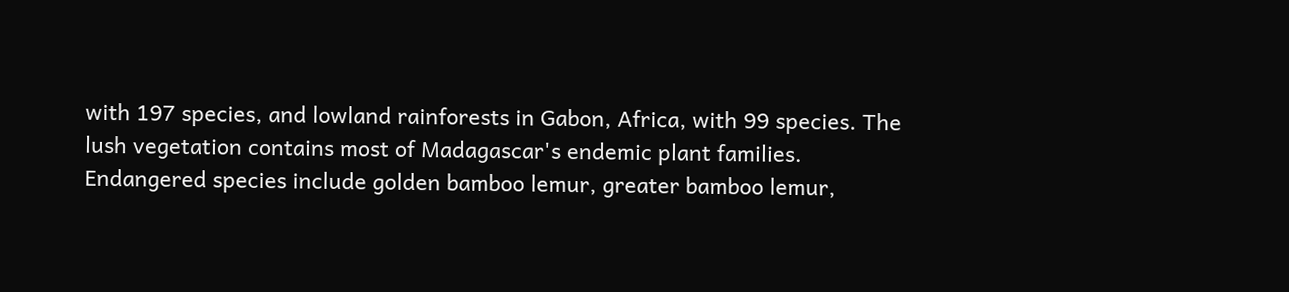with 197 species, and lowland rainforests in Gabon, Africa, with 99 species. The
lush vegetation contains most of Madagascar's endemic plant families.
Endangered species include golden bamboo lemur, greater bamboo lemur,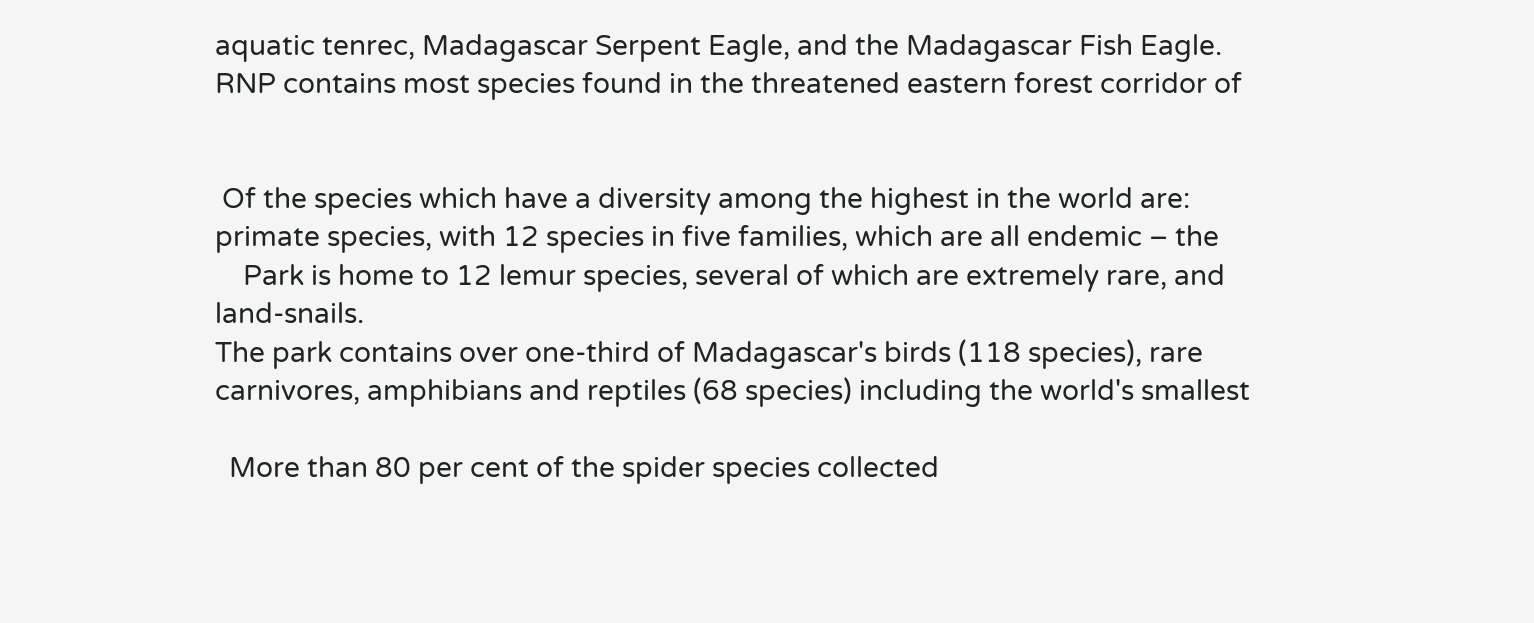aquatic tenrec, Madagascar Serpent Eagle, and the Madagascar Fish Eagle.
RNP contains most species found in the threatened eastern forest corridor of


 Of the species which have a diversity among the highest in the world are:
primate species, with 12 species in five families, which are all endemic – the
    Park is home to 12 lemur species, several of which are extremely rare, and
land-snails.
The park contains over one-third of Madagascar's birds (118 species), rare
carnivores, amphibians and reptiles (68 species) including the world's smallest

  More than 80 per cent of the spider species collected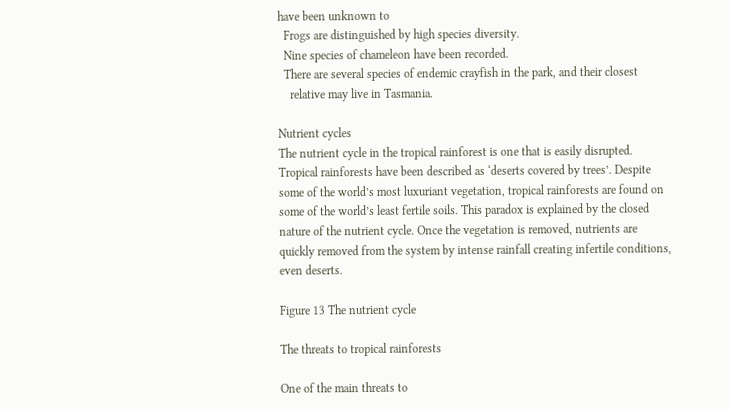have been unknown to
  Frogs are distinguished by high species diversity.
  Nine species of chameleon have been recorded.
  There are several species of endemic crayfish in the park, and their closest
    relative may live in Tasmania.

Nutrient cycles
The nutrient cycle in the tropical rainforest is one that is easily disrupted.
Tropical rainforests have been described as ‘deserts covered by trees’. Despite
some of the world’s most luxuriant vegetation, tropical rainforests are found on
some of the world’s least fertile soils. This paradox is explained by the closed
nature of the nutrient cycle. Once the vegetation is removed, nutrients are
quickly removed from the system by intense rainfall creating infertile conditions,
even deserts.

Figure 13 The nutrient cycle

The threats to tropical rainforests

One of the main threats to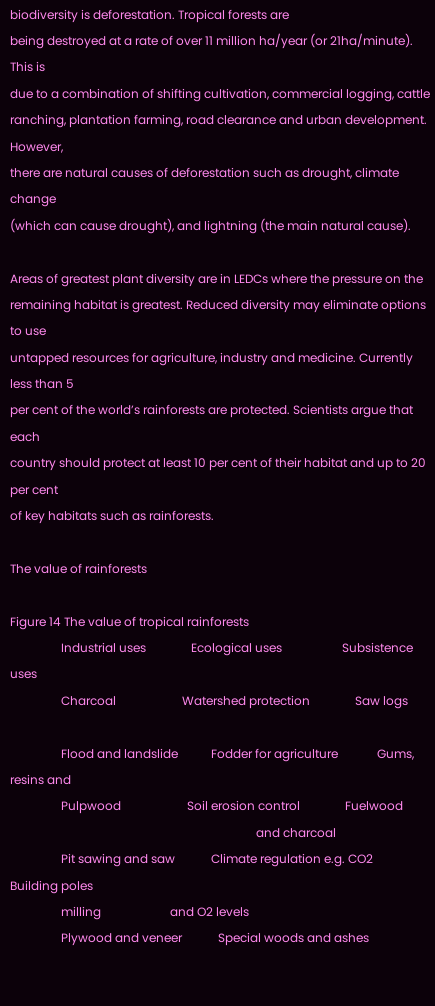biodiversity is deforestation. Tropical forests are
being destroyed at a rate of over 11 million ha/year (or 21ha/minute). This is
due to a combination of shifting cultivation, commercial logging, cattle
ranching, plantation farming, road clearance and urban development. However,
there are natural causes of deforestation such as drought, climate change
(which can cause drought), and lightning (the main natural cause).

Areas of greatest plant diversity are in LEDCs where the pressure on the
remaining habitat is greatest. Reduced diversity may eliminate options to use
untapped resources for agriculture, industry and medicine. Currently less than 5
per cent of the world’s rainforests are protected. Scientists argue that each
country should protect at least 10 per cent of their habitat and up to 20 per cent
of key habitats such as rainforests.

The value of rainforests

Figure 14 The value of tropical rainforests
                 Industrial uses               Ecological uses                    Subsistence uses
                 Charcoal                      Watershed protection               Saw logs

                 Flood and landslide           Fodder for agriculture             Gums, resins and
                 Pulpwood                      Soil erosion control               Fuelwood
                                                                                  and charcoal
                 Pit sawing and saw            Climate regulation e.g. CO2        Building poles
                 milling                       and O2 levels
                 Plywood and veneer            Special woods and ashes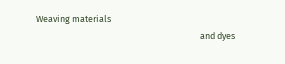Weaving materials
                                                                                  and dyes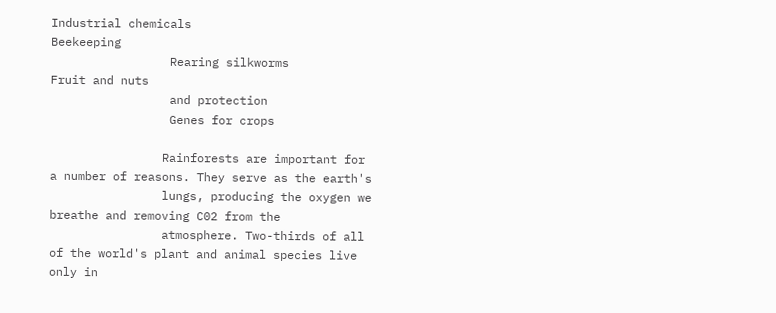Industrial chemicals                                             Beekeeping
                 Rearing silkworms                                                Fruit and nuts
                 and protection
                 Genes for crops

                Rainforests are important for a number of reasons. They serve as the earth's
                lungs, producing the oxygen we breathe and removing C02 from the
                atmosphere. Two-thirds of all of the world's plant and animal species live only in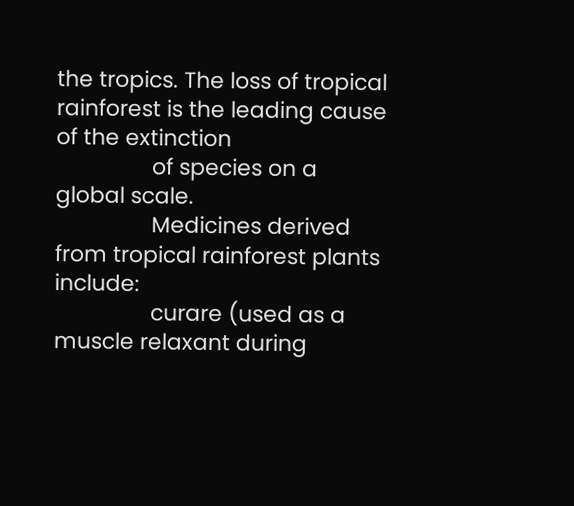the tropics. The loss of tropical rainforest is the leading cause of the extinction
                of species on a global scale.
                Medicines derived from tropical rainforest plants include:
                curare (used as a muscle relaxant during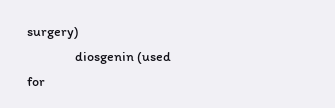surgery)
                diosgenin (used for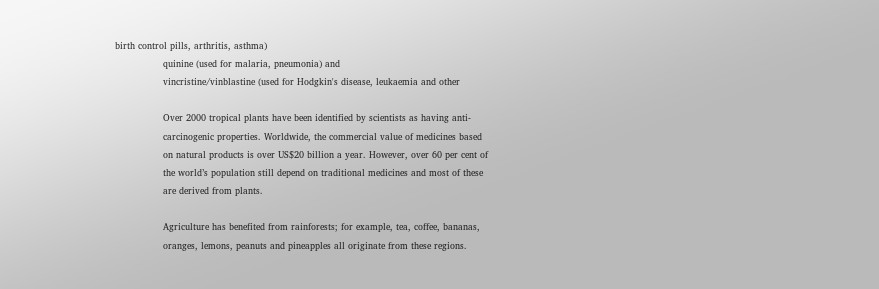birth control pills, arthritis, asthma)
                quinine (used for malaria, pneumonia) and
                vincristine/vinblastine (used for Hodgkin's disease, leukaemia and other

                Over 2000 tropical plants have been identified by scientists as having anti-
                carcinogenic properties. Worldwide, the commercial value of medicines based
                on natural products is over US$20 billion a year. However, over 60 per cent of
                the world’s population still depend on traditional medicines and most of these
                are derived from plants.

                Agriculture has benefited from rainforests; for example, tea, coffee, bananas,
                oranges, lemons, peanuts and pineapples all originate from these regions.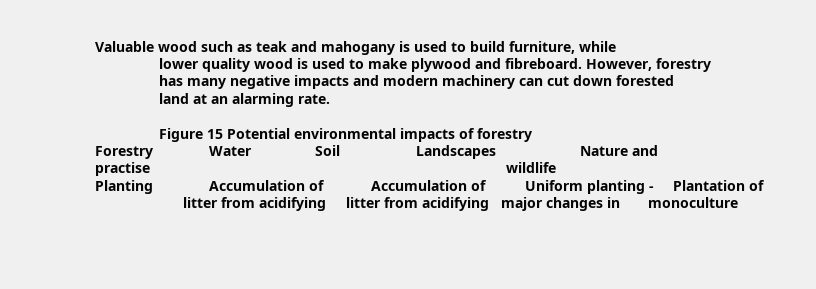Valuable wood such as teak and mahogany is used to build furniture, while
                lower quality wood is used to make plywood and fibreboard. However, forestry
                has many negative impacts and modern machinery can cut down forested
                land at an alarming rate.

                Figure 15 Potential environmental impacts of forestry
Forestry              Water                Soil                   Landscapes                     Nature and
practise                                                                                         wildlife
Planting              Accumulation of            Accumulation of          Uniform planting -     Plantation of
                      litter from acidifying     litter from acidifying   major changes in       monoculture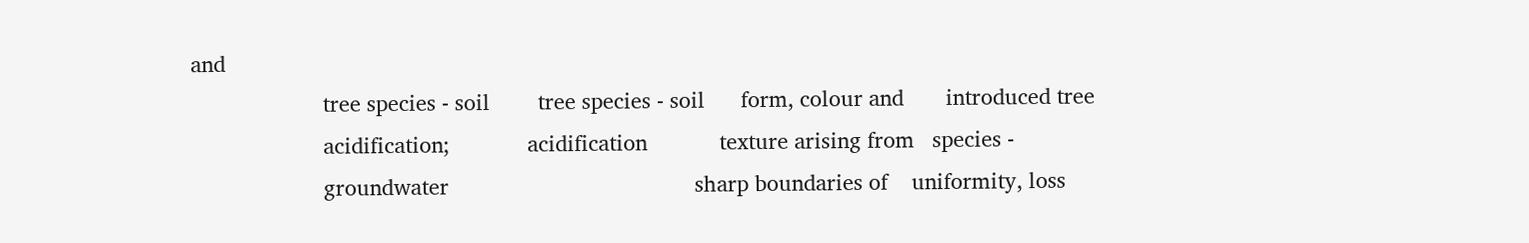and
                      tree species - soil        tree species - soil      form, colour and       introduced tree
                      acidification;             acidification            texture arising from   species -
                      groundwater                                         sharp boundaries of    uniformity, loss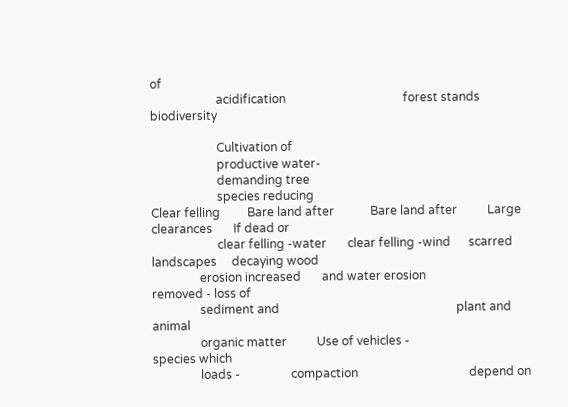of
                      acidification                                       forest stands          biodiversity

                      Cultivation of
                      productive water-
                      demanding tree
                      species reducing
Clear felling         Bare land after            Bare land after          Large clearances       If dead or
                      clear felling -water       clear felling -wind      scarred landscapes     decaying wood
                erosion increased       and water erosion                              removed - loss of
                sediment and                                                           plant and animal
                organic matter          Use of vehicles -                              species which
                loads -                 compaction                                     depend on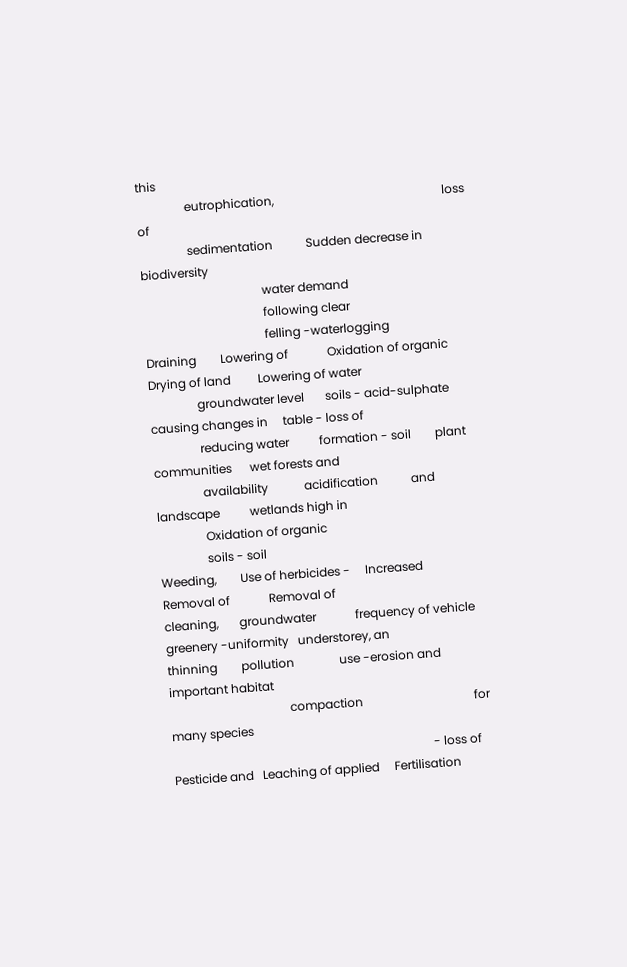this
                eutrophication,                                                        loss of
                sedimentation           Sudden decrease in                             biodiversity
                                        water demand
                                        following clear
                                        felling -waterlogging
Draining        Lowering of             Oxidation of organic    Drying of land         Lowering of water
                groundwater level       soils - acid-sulphate   causing changes in     table - loss of
                reducing water          formation - soil        plant communities      wet forests and
                availability            acidification           and landscape          wetlands high in
                Oxidation of organic
                soils - soil
Weeding,        Use of herbicides -     Increased               Removal of             Removal of
cleaning,       groundwater             frequency of vehicle    greenery -uniformity   understorey, an
thinning        pollution               use -erosion and                               important habitat
                                        compaction                                     for many species
                                                                                       - loss of
Pesticide and   Leaching of applied     Fertilisation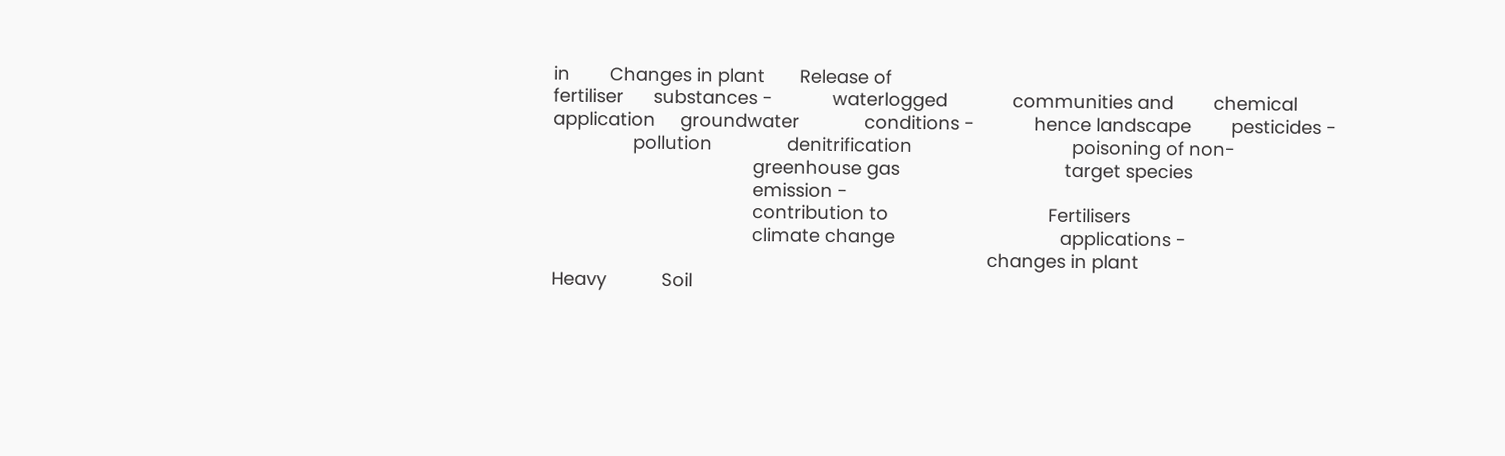in        Changes in plant       Release of
fertiliser      substances -            waterlogged             communities and        chemical
application     groundwater             conditions -            hence landscape        pesticides -
                pollution               denitrification                                poisoning of non-
                                        greenhouse gas                                 target species
                                        emission -
                                        contribution to                                Fertilisers
                                        climate change                                 applications -
                                                                                       changes in plant
Heavy           Soil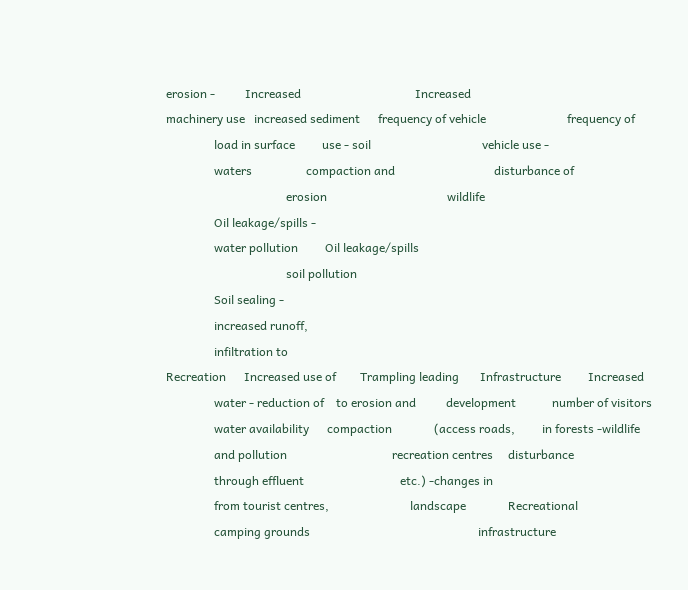erosion -          Increased                                      Increased
machinery use   increased sediment      frequency of vehicle                           frequency of
                load in surface         use - soil                                     vehicle use -
                waters                  compaction and                                 disturbance of
                                        erosion                                        wildlife
                Oil leakage/spills -
                water pollution         Oil leakage/spills
                                        soil pollution
                Soil sealing -
                increased runoff,
                infiltration to
Recreation      Increased use of        Trampling leading       Infrastructure         Increased
                water - reduction of    to erosion and          development            number of visitors
                water availability      compaction              (access roads,         in forests -wildlife
                and pollution                                   recreation centres     disturbance
                through effluent                                etc.) -changes in
                from tourist centres,                           landscape              Recreational
                camping grounds                                                        infrastructure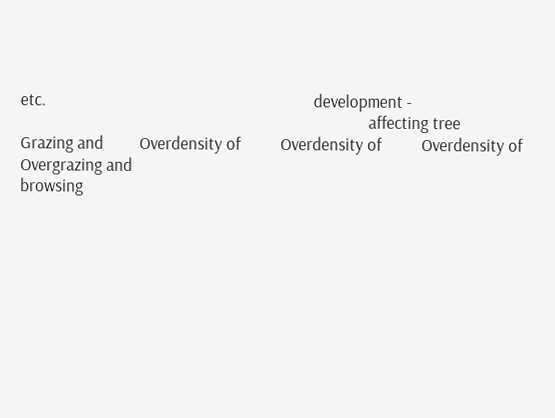etc.                                                                   development -
                                                                                       affecting tree
Grazing and         Overdensity of          Overdensity of          Overdensity of          Overgrazing and
browsing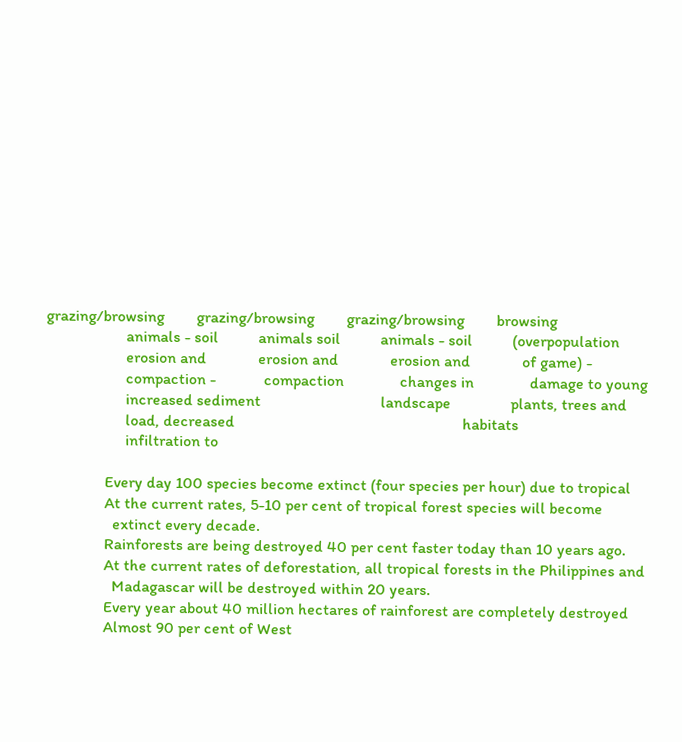grazing/browsing        grazing/browsing        grazing/browsing        browsing
                    animals - soil          animals soil          animals - soil          (overpopulation
                    erosion and             erosion and             erosion and             of game) -
                    compaction -            compaction              changes in              damage to young
                    increased sediment                              landscape               plants, trees and
                    load, decreased                                                         habitats
                    infiltration to

               Every day 100 species become extinct (four species per hour) due to tropical
               At the current rates, 5-10 per cent of tropical forest species will become
                 extinct every decade.
               Rainforests are being destroyed 40 per cent faster today than 10 years ago.
               At the current rates of deforestation, all tropical forests in the Philippines and
                 Madagascar will be destroyed within 20 years.
               Every year about 40 million hectares of rainforest are completely destroyed
               Almost 90 per cent of West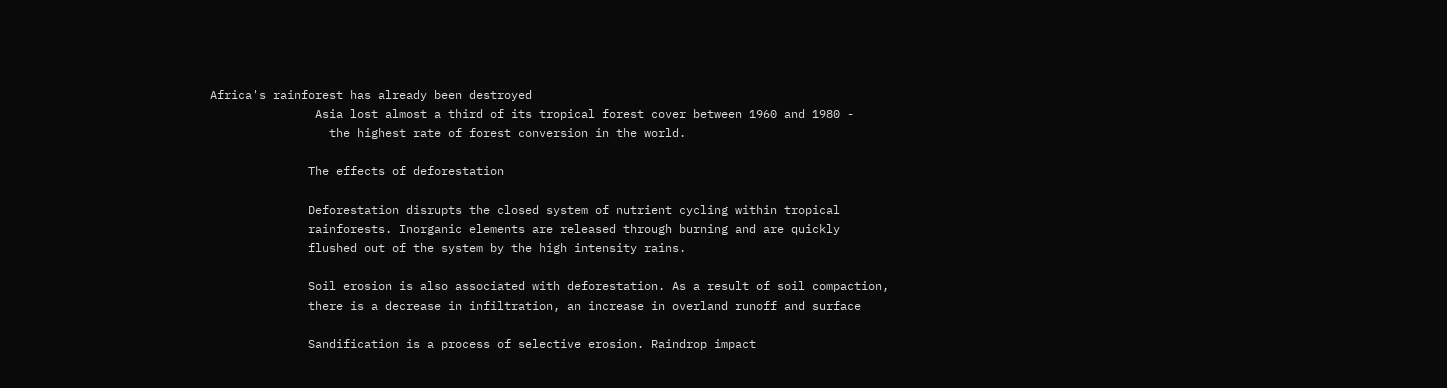Africa's rainforest has already been destroyed
               Asia lost almost a third of its tropical forest cover between 1960 and 1980 -
                 the highest rate of forest conversion in the world.

              The effects of deforestation

              Deforestation disrupts the closed system of nutrient cycling within tropical
              rainforests. Inorganic elements are released through burning and are quickly
              flushed out of the system by the high intensity rains.

              Soil erosion is also associated with deforestation. As a result of soil compaction,
              there is a decrease in infiltration, an increase in overland runoff and surface

              Sandification is a process of selective erosion. Raindrop impact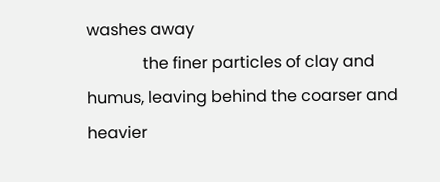washes away
              the finer particles of clay and humus, leaving behind the coarser and heavier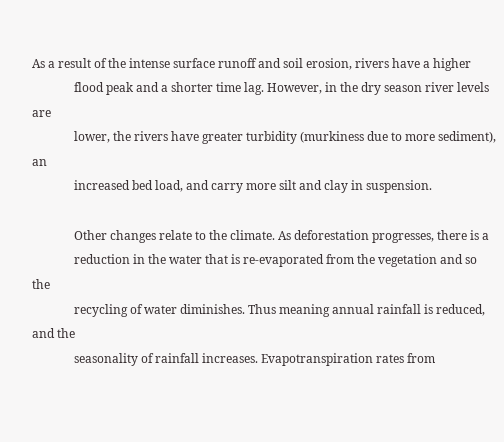As a result of the intense surface runoff and soil erosion, rivers have a higher
              flood peak and a shorter time lag. However, in the dry season river levels are
              lower, the rivers have greater turbidity (murkiness due to more sediment), an
              increased bed load, and carry more silt and clay in suspension.

              Other changes relate to the climate. As deforestation progresses, there is a
              reduction in the water that is re-evaporated from the vegetation and so the
              recycling of water diminishes. Thus meaning annual rainfall is reduced, and the
              seasonality of rainfall increases. Evapotranspiration rates from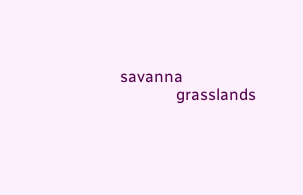savanna
              grasslands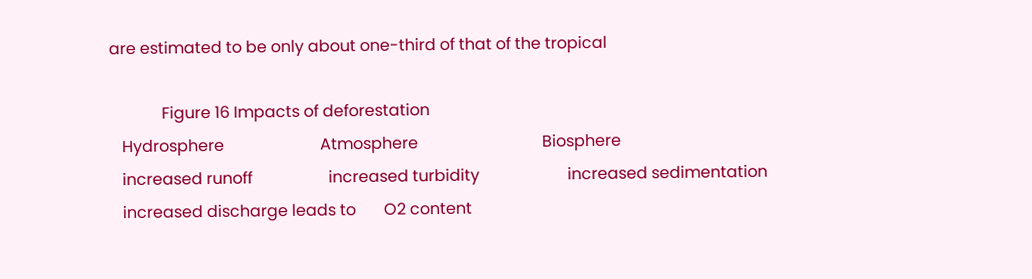are estimated to be only about one-third of that of the tropical

             Figure 16 Impacts of deforestation
   Hydrosphere                        Atmosphere                               Biosphere
   increased runoff                   increased turbidity                      increased sedimentation
   increased discharge leads to       O2 content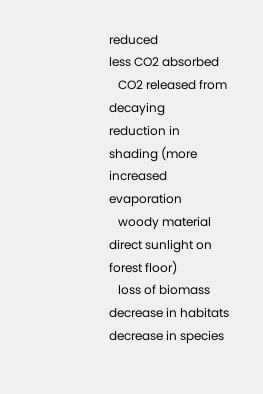reduced                       less CO2 absorbed
   CO2 released from decaying         reduction in shading (more               increased evaporation
   woody material                     direct sunlight on forest floor)
   loss of biomass                    decrease in habitats                     decrease in species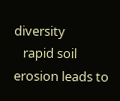diversity
   rapid soil erosion leads to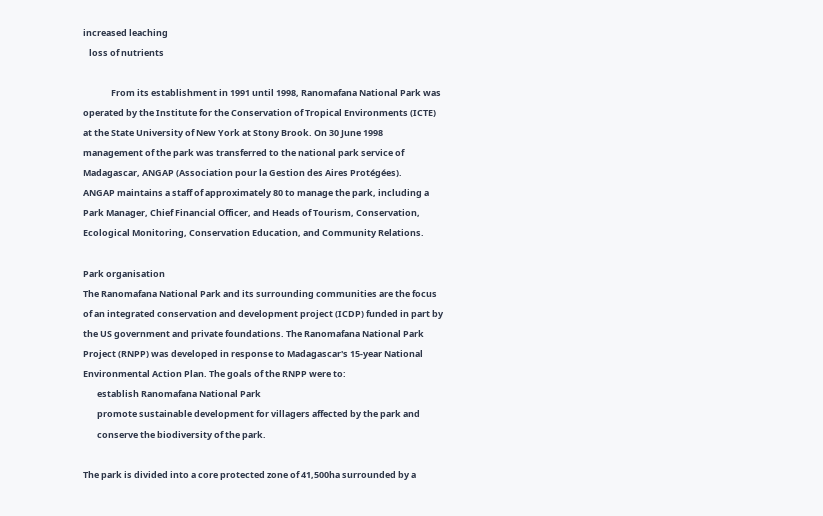increased leaching
   loss of nutrients

              From its establishment in 1991 until 1998, Ranomafana National Park was
operated by the Institute for the Conservation of Tropical Environments (ICTE)
at the State University of New York at Stony Brook. On 30 June 1998
management of the park was transferred to the national park service of
Madagascar, ANGAP (Association pour la Gestion des Aires Protégées).
ANGAP maintains a staff of approximately 80 to manage the park, including a
Park Manager, Chief Financial Officer, and Heads of Tourism, Conservation,
Ecological Monitoring, Conservation Education, and Community Relations.

Park organisation
The Ranomafana National Park and its surrounding communities are the focus
of an integrated conservation and development project (ICDP) funded in part by
the US government and private foundations. The Ranomafana National Park
Project (RNPP) was developed in response to Madagascar's 15-year National
Environmental Action Plan. The goals of the RNPP were to:
       establish Ranomafana National Park
       promote sustainable development for villagers affected by the park and
       conserve the biodiversity of the park.

The park is divided into a core protected zone of 41,500ha surrounded by a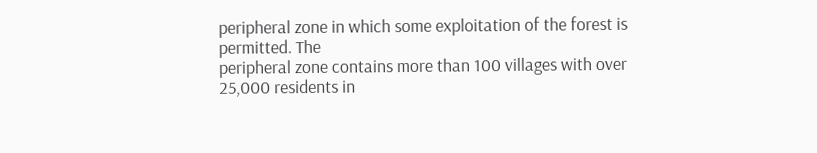peripheral zone in which some exploitation of the forest is permitted. The
peripheral zone contains more than 100 villages with over 25,000 residents in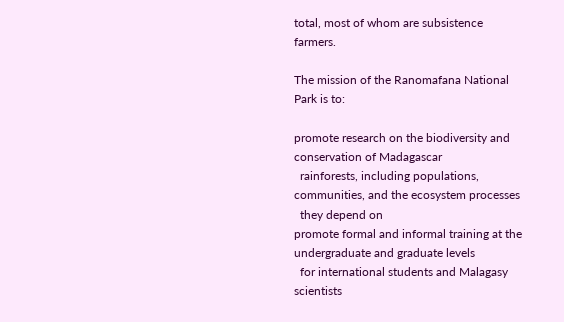total, most of whom are subsistence farmers.

The mission of the Ranomafana National Park is to:

promote research on the biodiversity and conservation of Madagascar
  rainforests, including populations, communities, and the ecosystem processes
  they depend on
promote formal and informal training at the undergraduate and graduate levels
  for international students and Malagasy scientists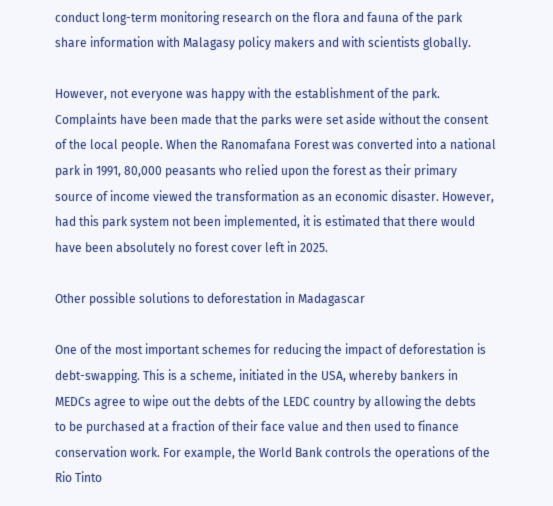conduct long-term monitoring research on the flora and fauna of the park
share information with Malagasy policy makers and with scientists globally.

However, not everyone was happy with the establishment of the park.
Complaints have been made that the parks were set aside without the consent
of the local people. When the Ranomafana Forest was converted into a national
park in 1991, 80,000 peasants who relied upon the forest as their primary
source of income viewed the transformation as an economic disaster. However,
had this park system not been implemented, it is estimated that there would
have been absolutely no forest cover left in 2025.

Other possible solutions to deforestation in Madagascar

One of the most important schemes for reducing the impact of deforestation is
debt-swapping. This is a scheme, initiated in the USA, whereby bankers in
MEDCs agree to wipe out the debts of the LEDC country by allowing the debts
to be purchased at a fraction of their face value and then used to finance
conservation work. For example, the World Bank controls the operations of the
Rio Tinto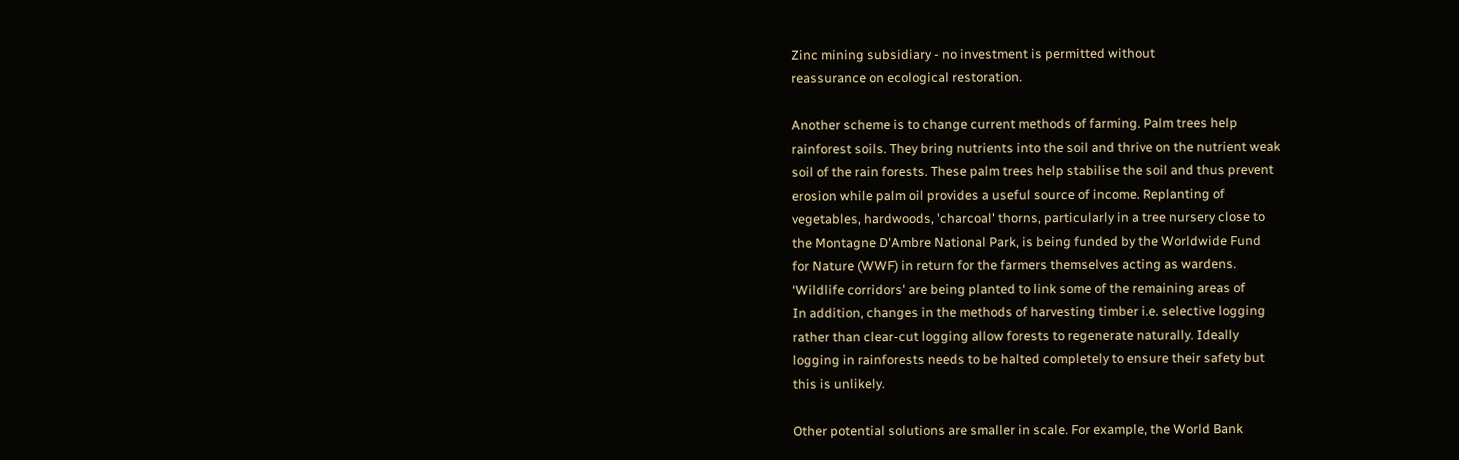Zinc mining subsidiary - no investment is permitted without
reassurance on ecological restoration.

Another scheme is to change current methods of farming. Palm trees help
rainforest soils. They bring nutrients into the soil and thrive on the nutrient weak
soil of the rain forests. These palm trees help stabilise the soil and thus prevent
erosion while palm oil provides a useful source of income. Replanting of
vegetables, hardwoods, 'charcoal' thorns, particularly in a tree nursery close to
the Montagne D'Ambre National Park, is being funded by the Worldwide Fund
for Nature (WWF) in return for the farmers themselves acting as wardens.
‘Wildlife corridors' are being planted to link some of the remaining areas of
In addition, changes in the methods of harvesting timber i.e. selective logging
rather than clear-cut logging allow forests to regenerate naturally. Ideally
logging in rainforests needs to be halted completely to ensure their safety but
this is unlikely.

Other potential solutions are smaller in scale. For example, the World Bank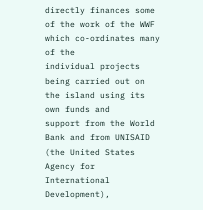directly finances some of the work of the WWF which co-ordinates many of the
individual projects being carried out on the island using its own funds and
support from the World Bank and from UNISAID (the United States Agency for
International Development),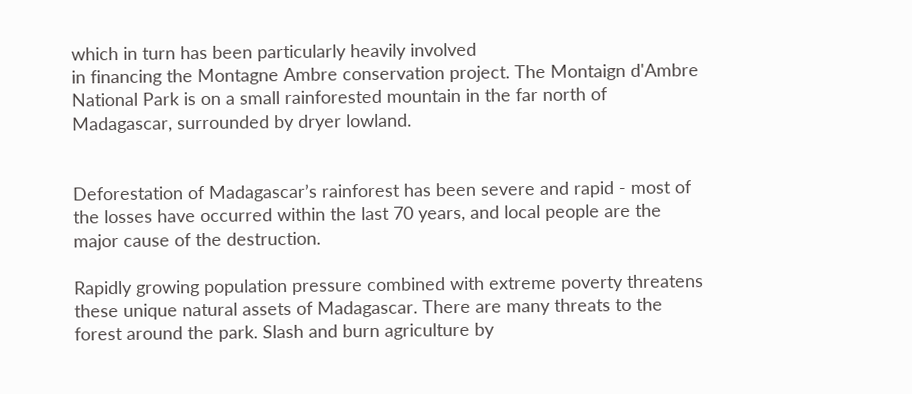which in turn has been particularly heavily involved
in financing the Montagne Ambre conservation project. The Montaign d'Ambre
National Park is on a small rainforested mountain in the far north of
Madagascar, surrounded by dryer lowland.


Deforestation of Madagascar’s rainforest has been severe and rapid - most of
the losses have occurred within the last 70 years, and local people are the
major cause of the destruction.

Rapidly growing population pressure combined with extreme poverty threatens
these unique natural assets of Madagascar. There are many threats to the
forest around the park. Slash and burn agriculture by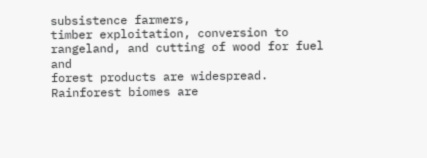subsistence farmers,
timber exploitation, conversion to rangeland, and cutting of wood for fuel and
forest products are widespread. Rainforest biomes are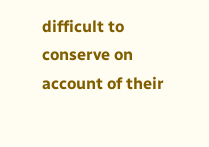difficult to conserve on
account of their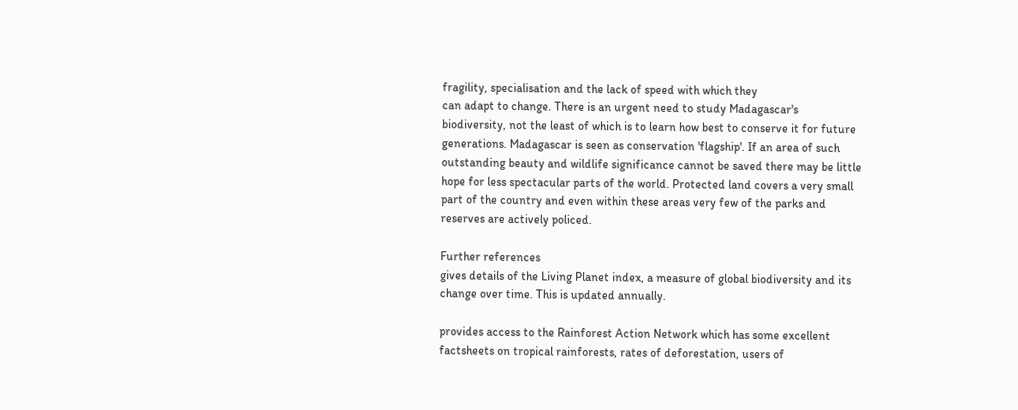fragility, specialisation and the lack of speed with which they
can adapt to change. There is an urgent need to study Madagascar's
biodiversity, not the least of which is to learn how best to conserve it for future
generations. Madagascar is seen as conservation 'flagship'. If an area of such
outstanding beauty and wildlife significance cannot be saved there may be little
hope for less spectacular parts of the world. Protected land covers a very small
part of the country and even within these areas very few of the parks and
reserves are actively policed.

Further references
gives details of the Living Planet index, a measure of global biodiversity and its
change over time. This is updated annually.

provides access to the Rainforest Action Network which has some excellent
factsheets on tropical rainforests, rates of deforestation, users of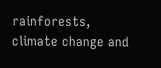rainforests,
climate change and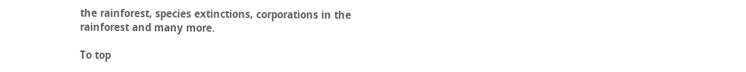the rainforest, species extinctions, corporations in the
rainforest and many more.

To top